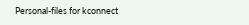Personal-files for kconnect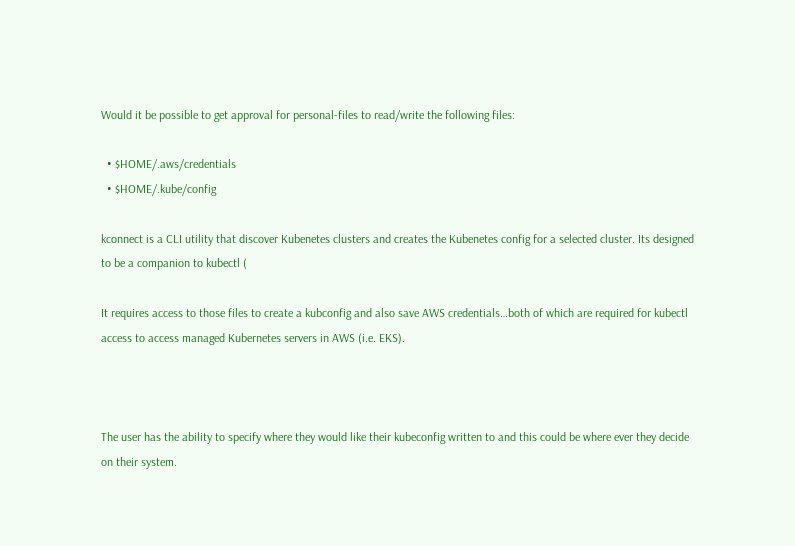Would it be possible to get approval for personal-files to read/write the following files:

  • $HOME/.aws/credentials
  • $HOME/.kube/config

kconnect is a CLI utility that discover Kubenetes clusters and creates the Kubenetes config for a selected cluster. Its designed to be a companion to kubectl (

It requires access to those files to create a kubconfig and also save AWS credentials…both of which are required for kubectl access to access managed Kubernetes servers in AWS (i.e. EKS).



The user has the ability to specify where they would like their kubeconfig written to and this could be where ever they decide on their system.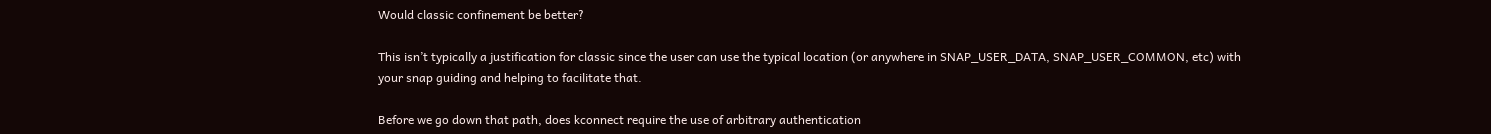Would classic confinement be better?

This isn’t typically a justification for classic since the user can use the typical location (or anywhere in SNAP_USER_DATA, SNAP_USER_COMMON, etc) with your snap guiding and helping to facilitate that.

Before we go down that path, does kconnect require the use of arbitrary authentication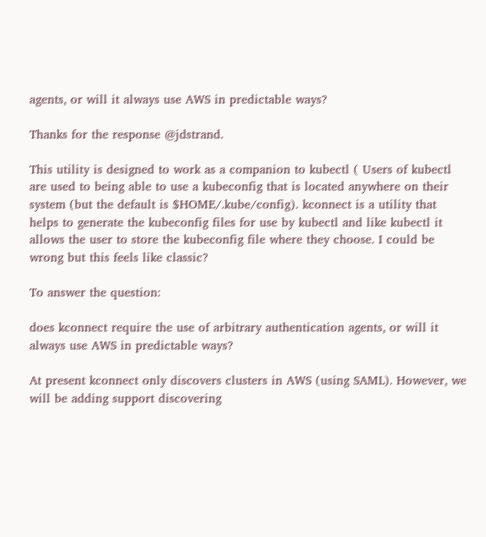agents, or will it always use AWS in predictable ways?

Thanks for the response @jdstrand.

This utility is designed to work as a companion to kubectl ( Users of kubectl are used to being able to use a kubeconfig that is located anywhere on their system (but the default is $HOME/.kube/config). kconnect is a utility that helps to generate the kubeconfig files for use by kubectl and like kubectl it allows the user to store the kubeconfig file where they choose. I could be wrong but this feels like classic?

To answer the question:

does kconnect require the use of arbitrary authentication agents, or will it always use AWS in predictable ways?

At present kconnect only discovers clusters in AWS (using SAML). However, we will be adding support discovering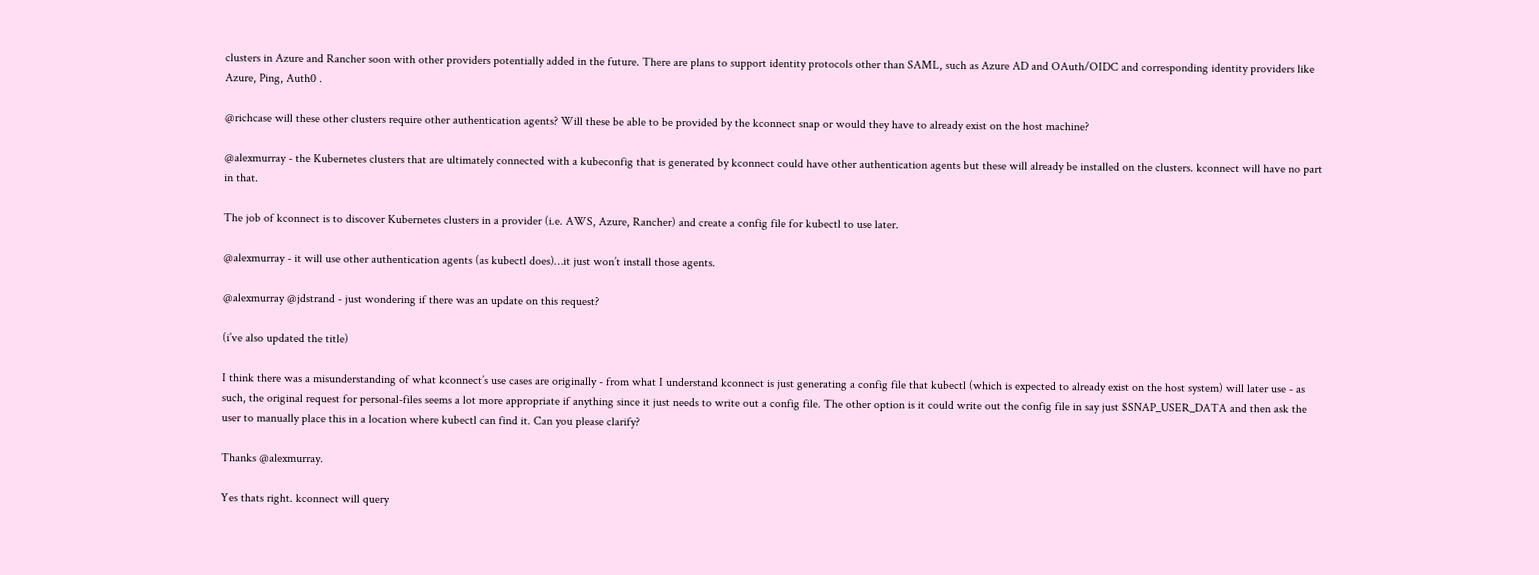clusters in Azure and Rancher soon with other providers potentially added in the future. There are plans to support identity protocols other than SAML, such as Azure AD and OAuth/OIDC and corresponding identity providers like Azure, Ping, Auth0 .

@richcase will these other clusters require other authentication agents? Will these be able to be provided by the kconnect snap or would they have to already exist on the host machine?

@alexmurray - the Kubernetes clusters that are ultimately connected with a kubeconfig that is generated by kconnect could have other authentication agents but these will already be installed on the clusters. kconnect will have no part in that.

The job of kconnect is to discover Kubernetes clusters in a provider (i.e. AWS, Azure, Rancher) and create a config file for kubectl to use later.

@alexmurray - it will use other authentication agents (as kubectl does)…it just won’t install those agents.

@alexmurray @jdstrand - just wondering if there was an update on this request?

(i’ve also updated the title)

I think there was a misunderstanding of what kconnect’s use cases are originally - from what I understand kconnect is just generating a config file that kubectl (which is expected to already exist on the host system) will later use - as such, the original request for personal-files seems a lot more appropriate if anything since it just needs to write out a config file. The other option is it could write out the config file in say just $SNAP_USER_DATA and then ask the user to manually place this in a location where kubectl can find it. Can you please clarify?

Thanks @alexmurray.

Yes thats right. kconnect will query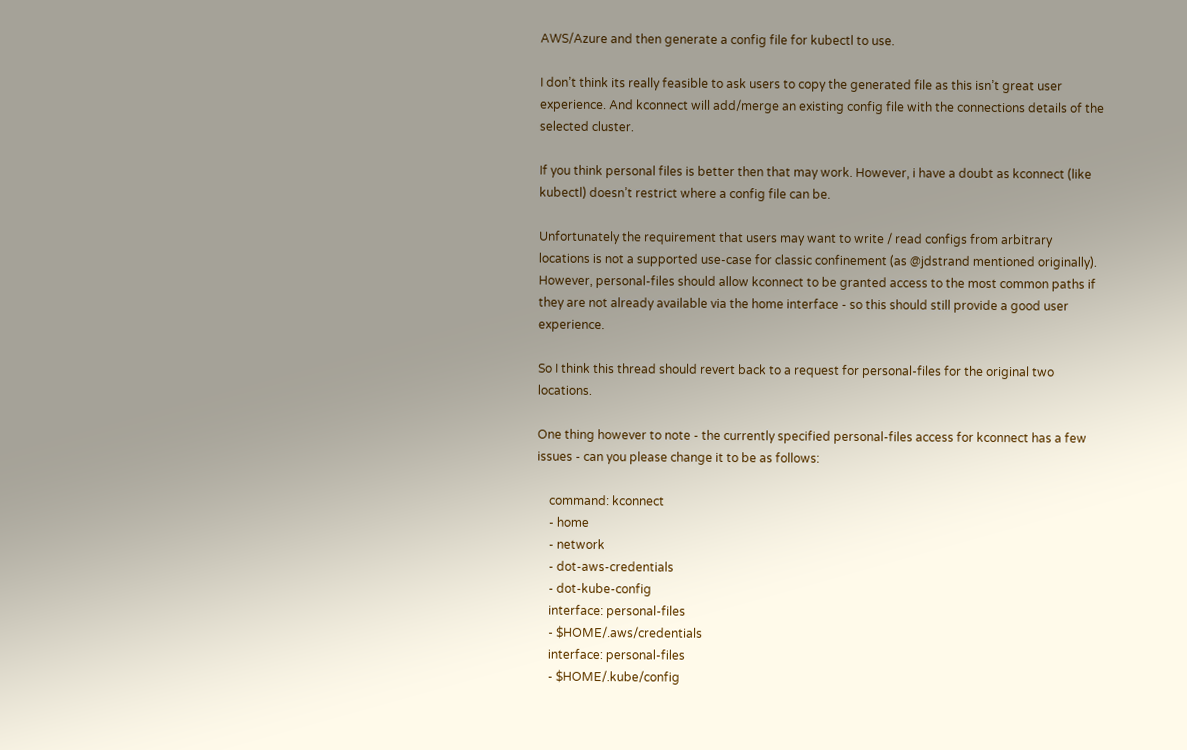AWS/Azure and then generate a config file for kubectl to use.

I don’t think its really feasible to ask users to copy the generated file as this isn’t great user experience. And kconnect will add/merge an existing config file with the connections details of the selected cluster.

If you think personal files is better then that may work. However, i have a doubt as kconnect (like kubectl) doesn’t restrict where a config file can be.

Unfortunately the requirement that users may want to write / read configs from arbitrary locations is not a supported use-case for classic confinement (as @jdstrand mentioned originally). However, personal-files should allow kconnect to be granted access to the most common paths if they are not already available via the home interface - so this should still provide a good user experience.

So I think this thread should revert back to a request for personal-files for the original two locations.

One thing however to note - the currently specified personal-files access for kconnect has a few issues - can you please change it to be as follows:

    command: kconnect
    - home
    - network
    - dot-aws-credentials
    - dot-kube-config
    interface: personal-files
    - $HOME/.aws/credentials
    interface: personal-files
    - $HOME/.kube/config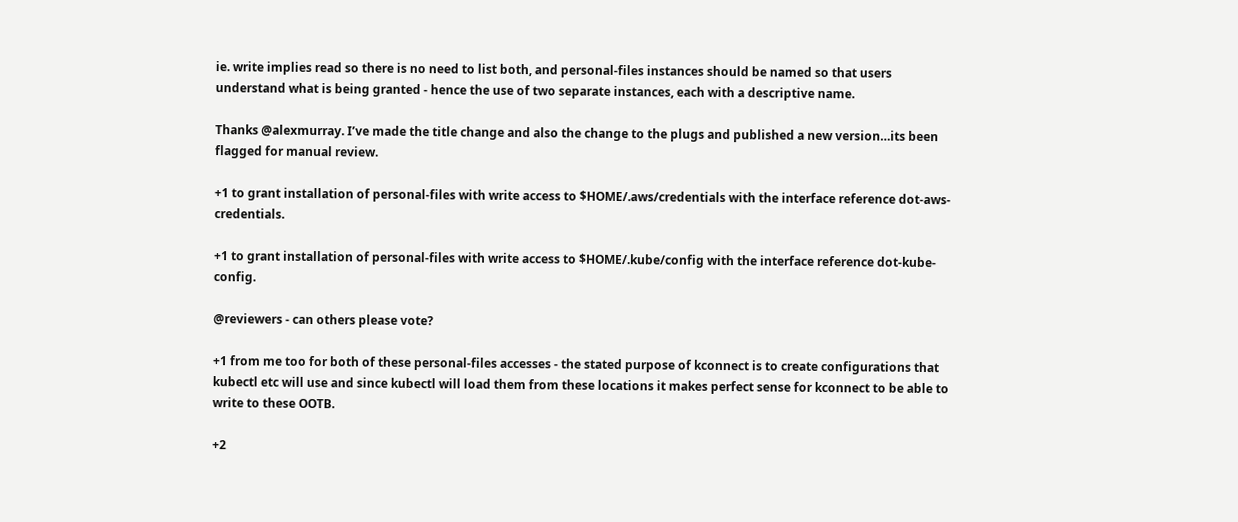ie. write implies read so there is no need to list both, and personal-files instances should be named so that users understand what is being granted - hence the use of two separate instances, each with a descriptive name.

Thanks @alexmurray. I’ve made the title change and also the change to the plugs and published a new version…its been flagged for manual review.

+1 to grant installation of personal-files with write access to $HOME/.aws/credentials with the interface reference dot-aws-credentials.

+1 to grant installation of personal-files with write access to $HOME/.kube/config with the interface reference dot-kube-config.

@reviewers - can others please vote?

+1 from me too for both of these personal-files accesses - the stated purpose of kconnect is to create configurations that kubectl etc will use and since kubectl will load them from these locations it makes perfect sense for kconnect to be able to write to these OOTB.

+2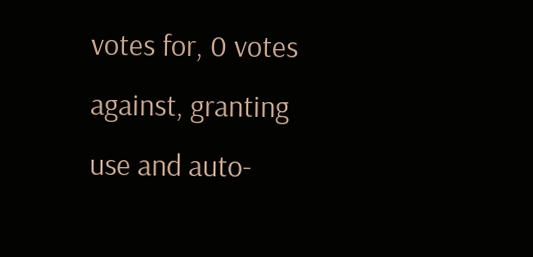votes for, 0 votes against, granting use and auto-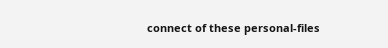connect of these personal-files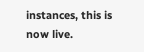instances, this is now live.